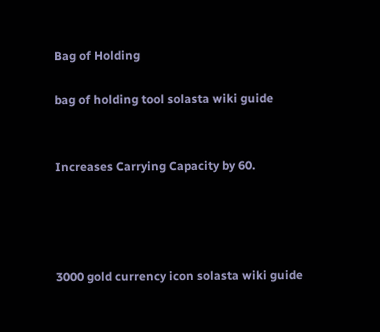Bag of Holding

bag of holding tool solasta wiki guide


Increases Carrying Capacity by 60.




3000 gold currency icon solasta wiki guide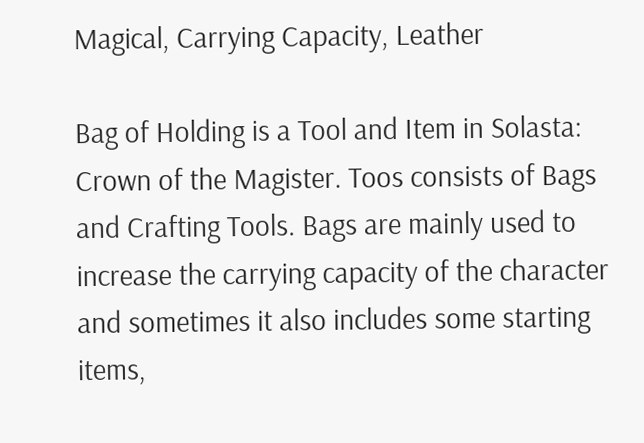Magical, Carrying Capacity, Leather

Bag of Holding is a Tool and Item in Solasta: Crown of the Magister. Toos consists of Bags and Crafting Tools. Bags are mainly used to increase the carrying capacity of the character and sometimes it also includes some starting items,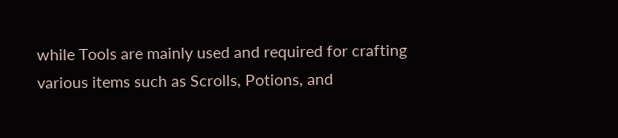while Tools are mainly used and required for crafting various items such as Scrolls, Potions, and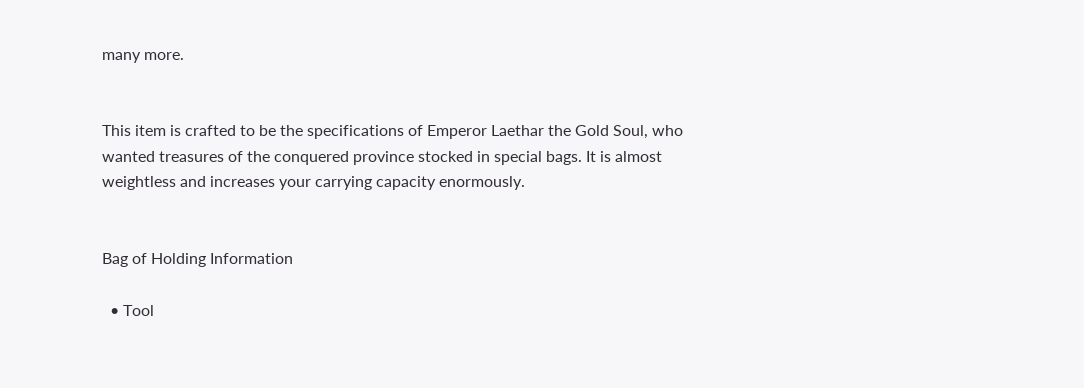many more.


This item is crafted to be the specifications of Emperor Laethar the Gold Soul, who wanted treasures of the conquered province stocked in special bags. It is almost weightless and increases your carrying capacity enormously.


Bag of Holding Information

  • Tool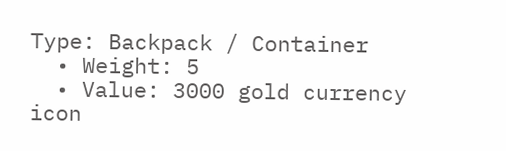Type: Backpack / Container
  • Weight: 5
  • Value: 3000 gold currency icon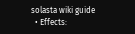solasta wiki guide
  • Effects: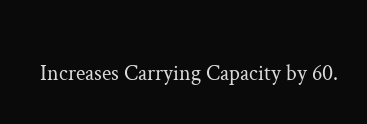Increases Carrying Capacity by 60.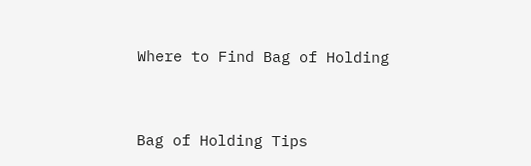Where to Find Bag of Holding



Bag of Holding Tips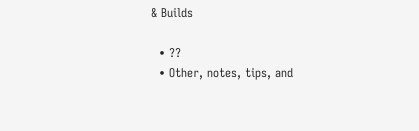& Builds

  • ??
  • Other, notes, tips, and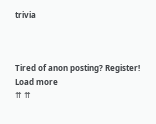trivia



Tired of anon posting? Register!
Load more
⇈ ⇈